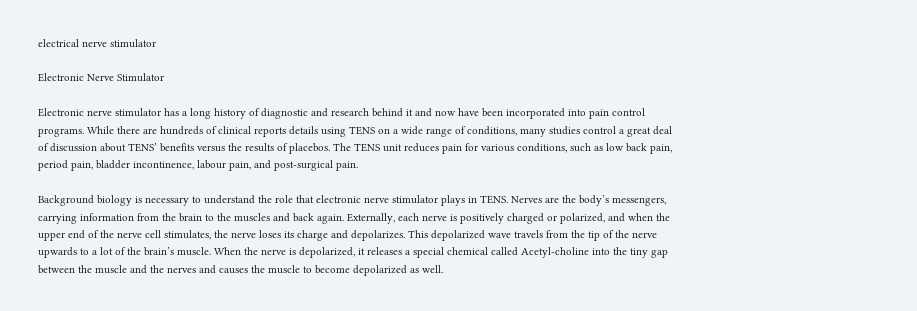electrical nerve stimulator

Electronic Nerve Stimulator

Electronic nerve stimulator has a long history of diagnostic and research behind it and now have been incorporated into pain control programs. While there are hundreds of clinical reports details using TENS on a wide range of conditions, many studies control a great deal of discussion about TENS’ benefits versus the results of placebos. The TENS unit reduces pain for various conditions, such as low back pain, period pain, bladder incontinence, labour pain, and post-surgical pain.

Background biology is necessary to understand the role that electronic nerve stimulator plays in TENS. Nerves are the body’s messengers, carrying information from the brain to the muscles and back again. Externally, each nerve is positively charged or polarized, and when the upper end of the nerve cell stimulates, the nerve loses its charge and depolarizes. This depolarized wave travels from the tip of the nerve upwards to a lot of the brain’s muscle. When the nerve is depolarized, it releases a special chemical called Acetyl-choline into the tiny gap between the muscle and the nerves and causes the muscle to become depolarized as well.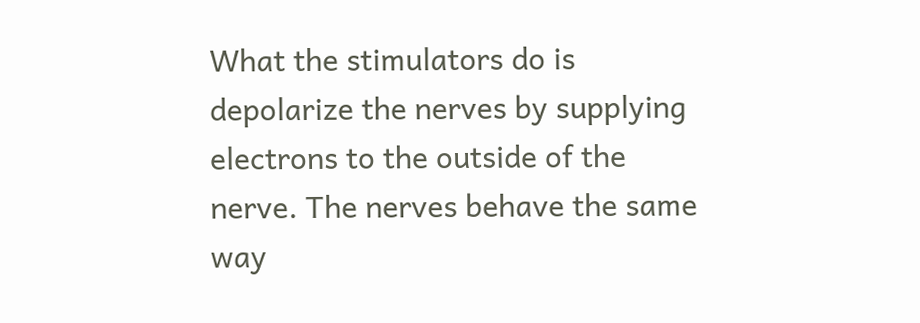What the stimulators do is depolarize the nerves by supplying electrons to the outside of the nerve. The nerves behave the same way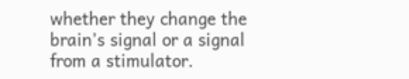whether they change the brain’s signal or a signal from a stimulator.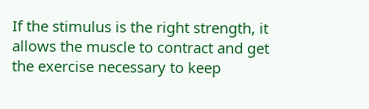If the stimulus is the right strength, it allows the muscle to contract and get the exercise necessary to keep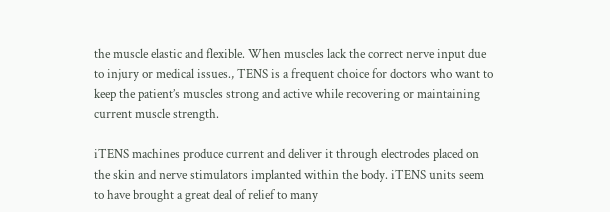the muscle elastic and flexible. When muscles lack the correct nerve input due to injury or medical issues., TENS is a frequent choice for doctors who want to keep the patient’s muscles strong and active while recovering or maintaining current muscle strength.

iTENS machines produce current and deliver it through electrodes placed on the skin and nerve stimulators implanted within the body. iTENS units seem to have brought a great deal of relief to many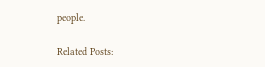people.

Related Posts: